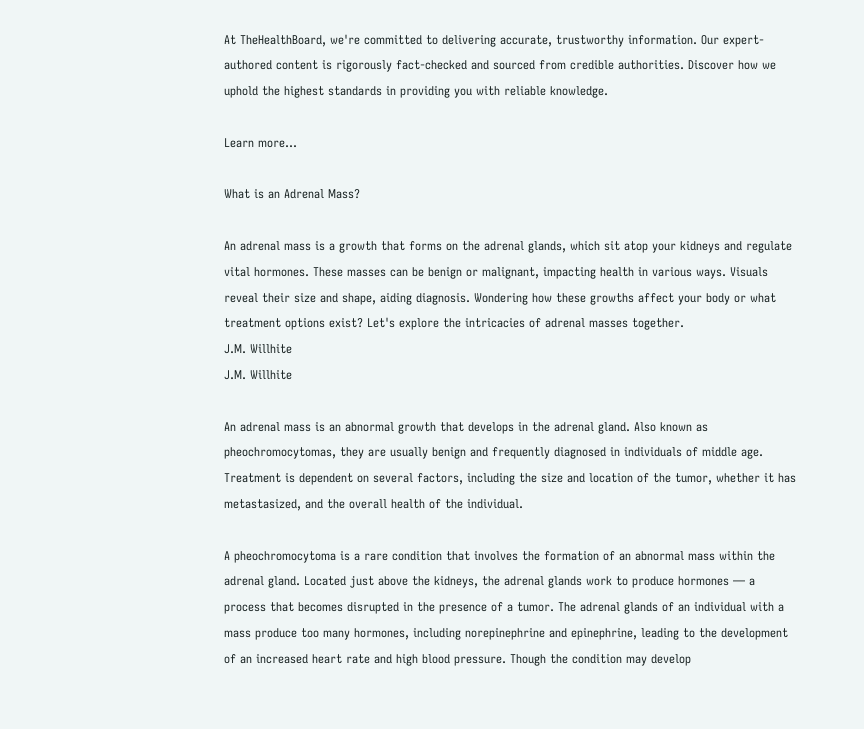At TheHealthBoard, we're committed to delivering accurate, trustworthy information. Our expert-authored content is rigorously fact-checked and sourced from credible authorities. Discover how we uphold the highest standards in providing you with reliable knowledge.

Learn more...

What is an Adrenal Mass?

An adrenal mass is a growth that forms on the adrenal glands, which sit atop your kidneys and regulate vital hormones. These masses can be benign or malignant, impacting health in various ways. Visuals reveal their size and shape, aiding diagnosis. Wondering how these growths affect your body or what treatment options exist? Let's explore the intricacies of adrenal masses together.
J.M. Willhite
J.M. Willhite

An adrenal mass is an abnormal growth that develops in the adrenal gland. Also known as pheochromocytomas, they are usually benign and frequently diagnosed in individuals of middle age. Treatment is dependent on several factors, including the size and location of the tumor, whether it has metastasized, and the overall health of the individual.

A pheochromocytoma is a rare condition that involves the formation of an abnormal mass within the adrenal gland. Located just above the kidneys, the adrenal glands work to produce hormones — a process that becomes disrupted in the presence of a tumor. The adrenal glands of an individual with a mass produce too many hormones, including norepinephrine and epinephrine, leading to the development of an increased heart rate and high blood pressure. Though the condition may develop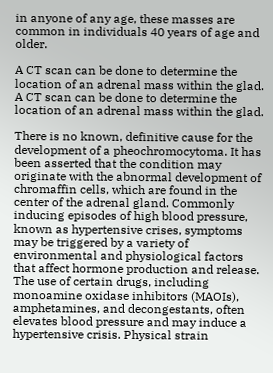in anyone of any age, these masses are common in individuals 40 years of age and older.

A CT scan can be done to determine the location of an adrenal mass within the glad.
A CT scan can be done to determine the location of an adrenal mass within the glad.

There is no known, definitive cause for the development of a pheochromocytoma. It has been asserted that the condition may originate with the abnormal development of chromaffin cells, which are found in the center of the adrenal gland. Commonly inducing episodes of high blood pressure, known as hypertensive crises, symptoms may be triggered by a variety of environmental and physiological factors that affect hormone production and release. The use of certain drugs, including monoamine oxidase inhibitors (MAOIs), amphetamines, and decongestants, often elevates blood pressure and may induce a hypertensive crisis. Physical strain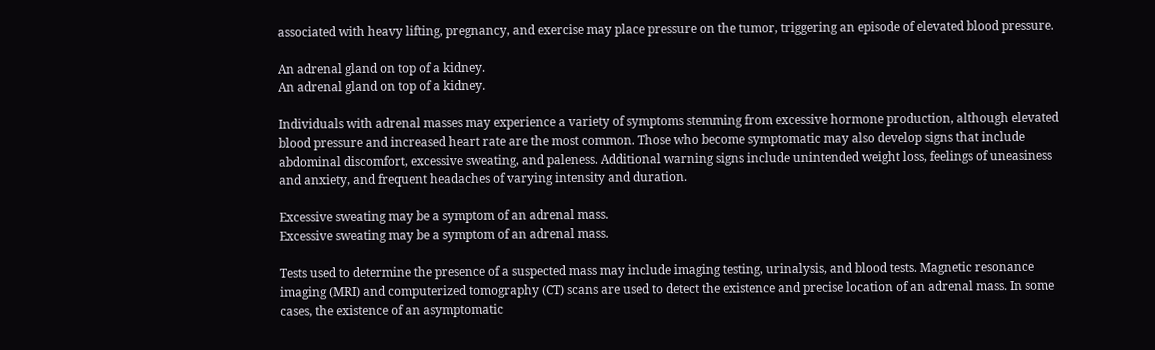associated with heavy lifting, pregnancy, and exercise may place pressure on the tumor, triggering an episode of elevated blood pressure.

An adrenal gland on top of a kidney.
An adrenal gland on top of a kidney.

Individuals with adrenal masses may experience a variety of symptoms stemming from excessive hormone production, although elevated blood pressure and increased heart rate are the most common. Those who become symptomatic may also develop signs that include abdominal discomfort, excessive sweating, and paleness. Additional warning signs include unintended weight loss, feelings of uneasiness and anxiety, and frequent headaches of varying intensity and duration.

Excessive sweating may be a symptom of an adrenal mass.
Excessive sweating may be a symptom of an adrenal mass.

Tests used to determine the presence of a suspected mass may include imaging testing, urinalysis, and blood tests. Magnetic resonance imaging (MRI) and computerized tomography (CT) scans are used to detect the existence and precise location of an adrenal mass. In some cases, the existence of an asymptomatic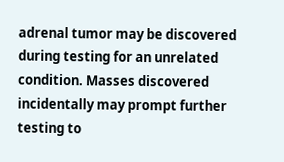adrenal tumor may be discovered during testing for an unrelated condition. Masses discovered incidentally may prompt further testing to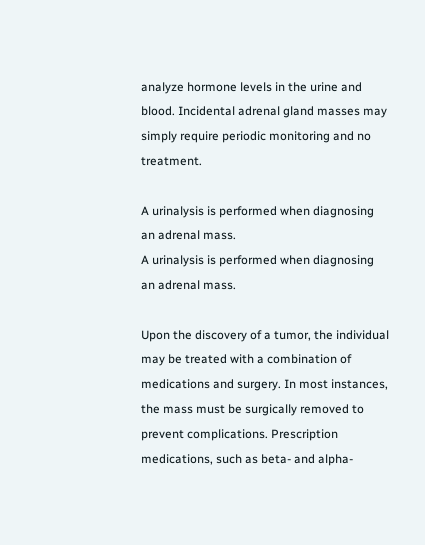analyze hormone levels in the urine and blood. Incidental adrenal gland masses may simply require periodic monitoring and no treatment.

A urinalysis is performed when diagnosing an adrenal mass.
A urinalysis is performed when diagnosing an adrenal mass.

Upon the discovery of a tumor, the individual may be treated with a combination of medications and surgery. In most instances, the mass must be surgically removed to prevent complications. Prescription medications, such as beta- and alpha-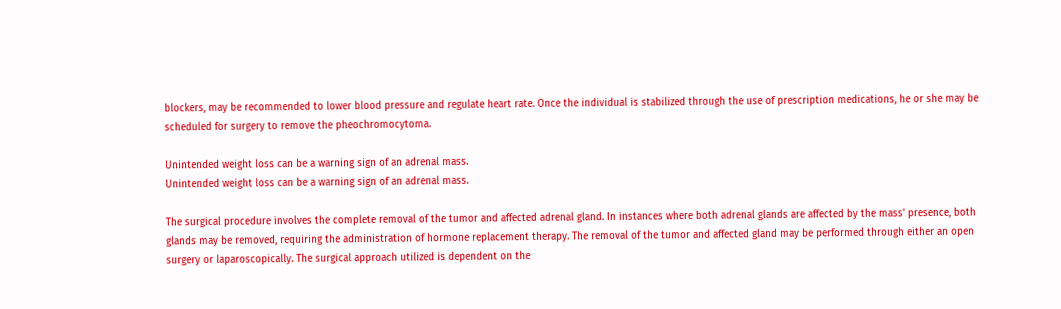blockers, may be recommended to lower blood pressure and regulate heart rate. Once the individual is stabilized through the use of prescription medications, he or she may be scheduled for surgery to remove the pheochromocytoma.

Unintended weight loss can be a warning sign of an adrenal mass.
Unintended weight loss can be a warning sign of an adrenal mass.

The surgical procedure involves the complete removal of the tumor and affected adrenal gland. In instances where both adrenal glands are affected by the mass' presence, both glands may be removed, requiring the administration of hormone replacement therapy. The removal of the tumor and affected gland may be performed through either an open surgery or laparoscopically. The surgical approach utilized is dependent on the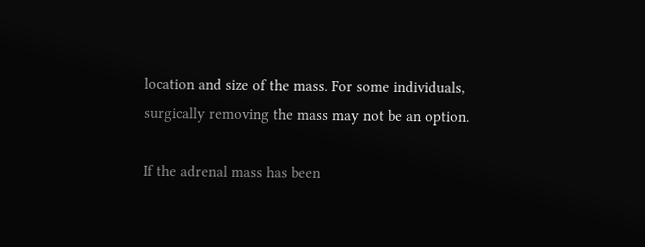location and size of the mass. For some individuals, surgically removing the mass may not be an option.

If the adrenal mass has been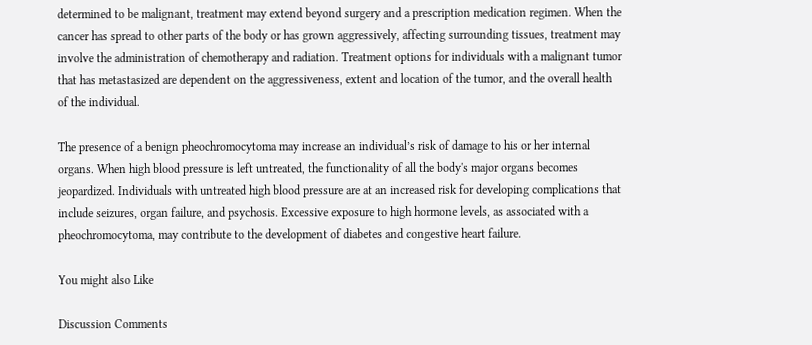determined to be malignant, treatment may extend beyond surgery and a prescription medication regimen. When the cancer has spread to other parts of the body or has grown aggressively, affecting surrounding tissues, treatment may involve the administration of chemotherapy and radiation. Treatment options for individuals with a malignant tumor that has metastasized are dependent on the aggressiveness, extent and location of the tumor, and the overall health of the individual.

The presence of a benign pheochromocytoma may increase an individual’s risk of damage to his or her internal organs. When high blood pressure is left untreated, the functionality of all the body's major organs becomes jeopardized. Individuals with untreated high blood pressure are at an increased risk for developing complications that include seizures, organ failure, and psychosis. Excessive exposure to high hormone levels, as associated with a pheochromocytoma, may contribute to the development of diabetes and congestive heart failure.

You might also Like

Discussion Comments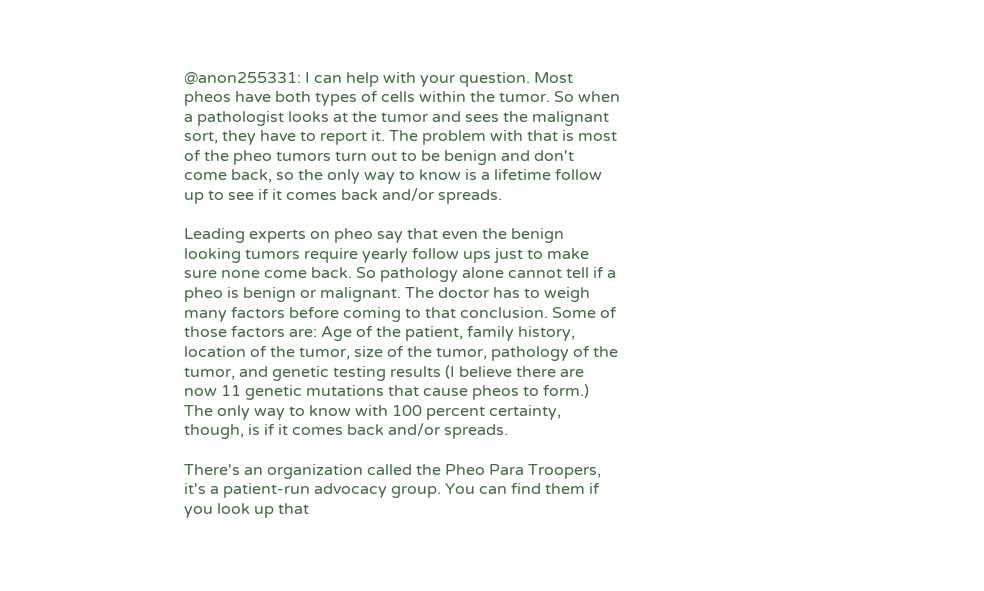@anon255331: I can help with your question. Most pheos have both types of cells within the tumor. So when a pathologist looks at the tumor and sees the malignant sort, they have to report it. The problem with that is most of the pheo tumors turn out to be benign and don't come back, so the only way to know is a lifetime follow up to see if it comes back and/or spreads.

Leading experts on pheo say that even the benign looking tumors require yearly follow ups just to make sure none come back. So pathology alone cannot tell if a pheo is benign or malignant. The doctor has to weigh many factors before coming to that conclusion. Some of those factors are: Age of the patient, family history, location of the tumor, size of the tumor, pathology of the tumor, and genetic testing results (I believe there are now 11 genetic mutations that cause pheos to form.) The only way to know with 100 percent certainty, though, is if it comes back and/or spreads.

There's an organization called the Pheo Para Troopers, it's a patient-run advocacy group. You can find them if you look up that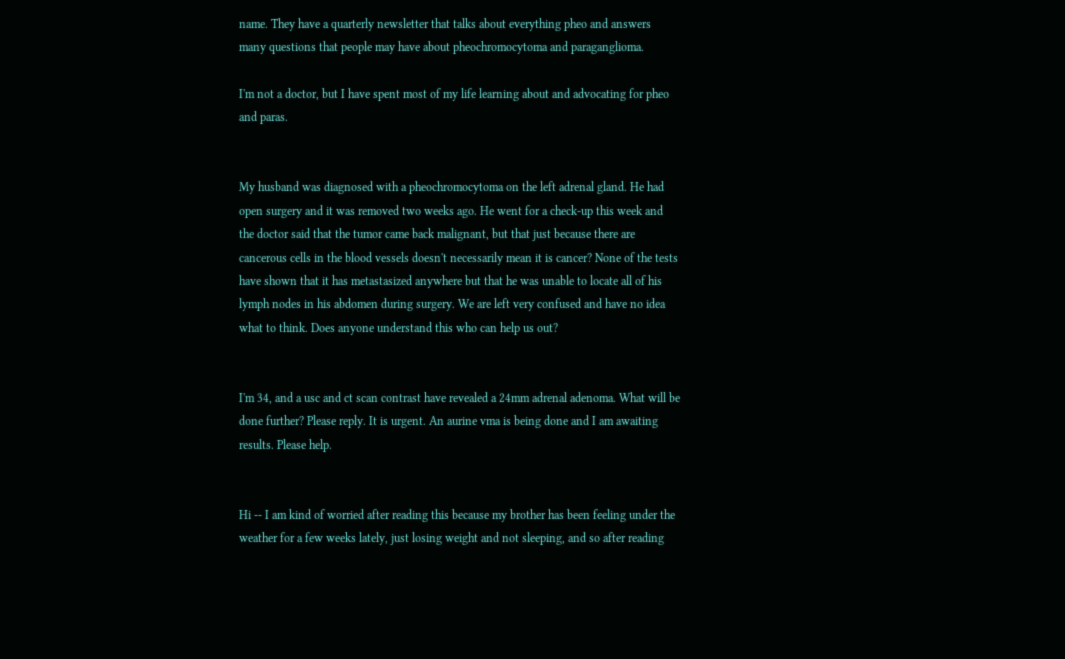name. They have a quarterly newsletter that talks about everything pheo and answers many questions that people may have about pheochromocytoma and paraganglioma.

I'm not a doctor, but I have spent most of my life learning about and advocating for pheo and paras.


My husband was diagnosed with a pheochromocytoma on the left adrenal gland. He had open surgery and it was removed two weeks ago. He went for a check-up this week and the doctor said that the tumor came back malignant, but that just because there are cancerous cells in the blood vessels doesn't necessarily mean it is cancer? None of the tests have shown that it has metastasized anywhere but that he was unable to locate all of his lymph nodes in his abdomen during surgery. We are left very confused and have no idea what to think. Does anyone understand this who can help us out?


I'm 34, and a usc and ct scan contrast have revealed a 24mm adrenal adenoma. What will be done further? Please reply. It is urgent. An aurine vma is being done and I am awaiting results. Please help.


Hi -- I am kind of worried after reading this because my brother has been feeling under the weather for a few weeks lately, just losing weight and not sleeping, and so after reading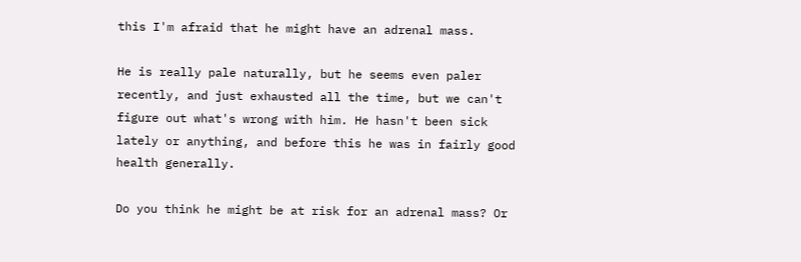this I'm afraid that he might have an adrenal mass.

He is really pale naturally, but he seems even paler recently, and just exhausted all the time, but we can't figure out what's wrong with him. He hasn't been sick lately or anything, and before this he was in fairly good health generally.

Do you think he might be at risk for an adrenal mass? Or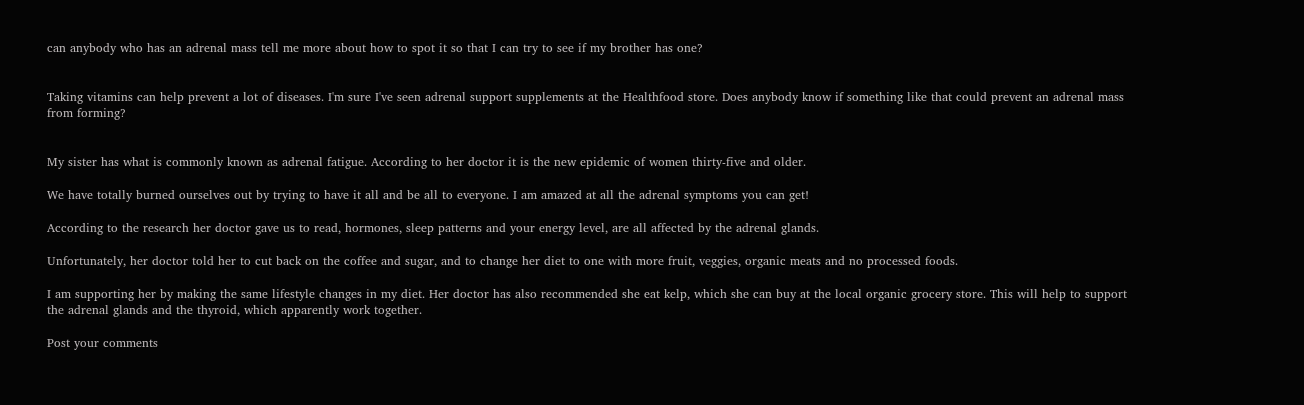can anybody who has an adrenal mass tell me more about how to spot it so that I can try to see if my brother has one?


Taking vitamins can help prevent a lot of diseases. I'm sure I've seen adrenal support supplements at the Healthfood store. Does anybody know if something like that could prevent an adrenal mass from forming?


My sister has what is commonly known as adrenal fatigue. According to her doctor it is the new epidemic of women thirty-five and older.

We have totally burned ourselves out by trying to have it all and be all to everyone. I am amazed at all the adrenal symptoms you can get!

According to the research her doctor gave us to read, hormones, sleep patterns and your energy level, are all affected by the adrenal glands.

Unfortunately, her doctor told her to cut back on the coffee and sugar, and to change her diet to one with more fruit, veggies, organic meats and no processed foods.

I am supporting her by making the same lifestyle changes in my diet. Her doctor has also recommended she eat kelp, which she can buy at the local organic grocery store. This will help to support the adrenal glands and the thyroid, which apparently work together.

Post your comments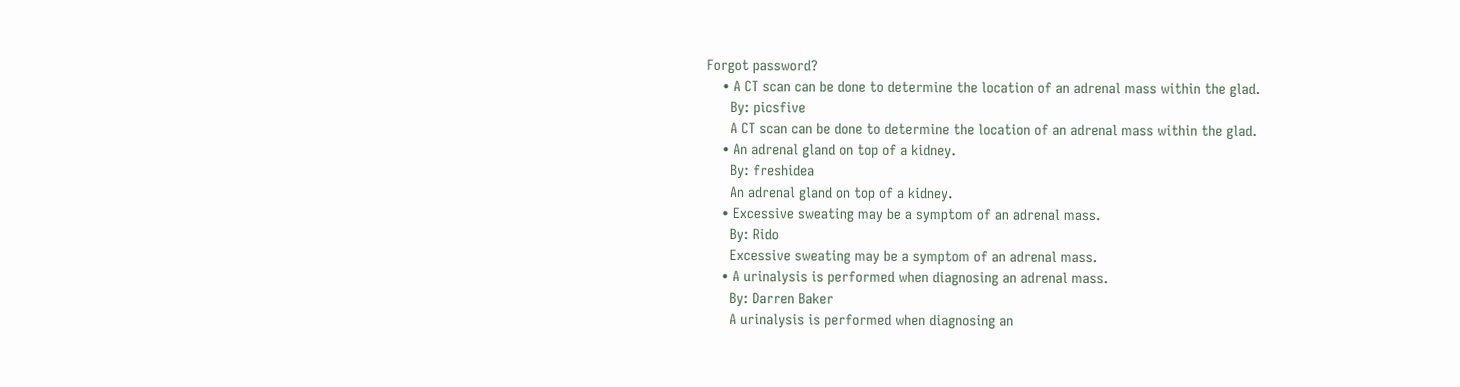Forgot password?
    • A CT scan can be done to determine the location of an adrenal mass within the glad.
      By: picsfive
      A CT scan can be done to determine the location of an adrenal mass within the glad.
    • An adrenal gland on top of a kidney.
      By: freshidea
      An adrenal gland on top of a kidney.
    • Excessive sweating may be a symptom of an adrenal mass.
      By: Rido
      Excessive sweating may be a symptom of an adrenal mass.
    • A urinalysis is performed when diagnosing an adrenal mass.
      By: Darren Baker
      A urinalysis is performed when diagnosing an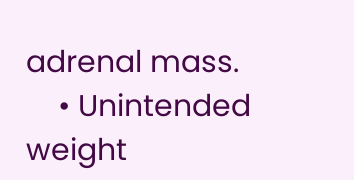adrenal mass.
    • Unintended weight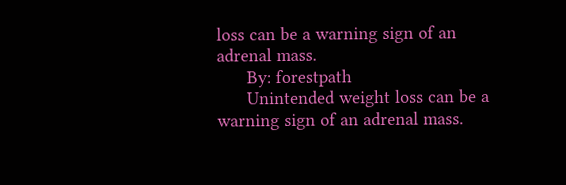loss can be a warning sign of an adrenal mass.
      By: forestpath
      Unintended weight loss can be a warning sign of an adrenal mass.